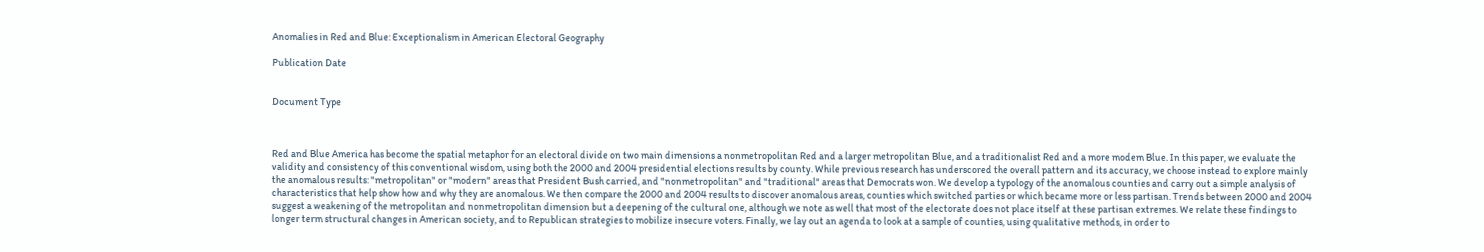Anomalies in Red and Blue: Exceptionalism in American Electoral Geography

Publication Date


Document Type



Red and Blue America has become the spatial metaphor for an electoral divide on two main dimensions a nonmetropolitan Red and a larger metropolitan Blue, and a traditionalist Red and a more modem Blue. In this paper, we evaluate the validity and consistency of this conventional wisdom, using both the 2000 and 2004 presidential elections results by county. While previous research has underscored the overall pattern and its accuracy, we choose instead to explore mainly the anomalous results: "metropolitan" or "modern" areas that President Bush carried, and "nonmetropolitan" and "traditional" areas that Democrats won. We develop a typology of the anomalous counties and carry out a simple analysis of characteristics that help show how and why they are anomalous. We then compare the 2000 and 2004 results to discover anomalous areas, counties which switched parties or which became more or less partisan. Trends between 2000 and 2004 suggest a weakening of the metropolitan and nonmetropolitan dimension but a deepening of the cultural one, although we note as well that most of the electorate does not place itself at these partisan extremes. We relate these findings to longer term structural changes in American society, and to Republican strategies to mobilize insecure voters. Finally, we lay out an agenda to look at a sample of counties, using qualitative methods, in order to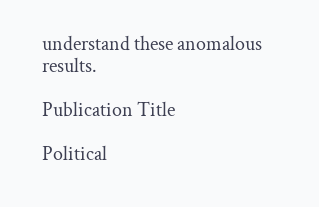understand these anomalous results.

Publication Title

Political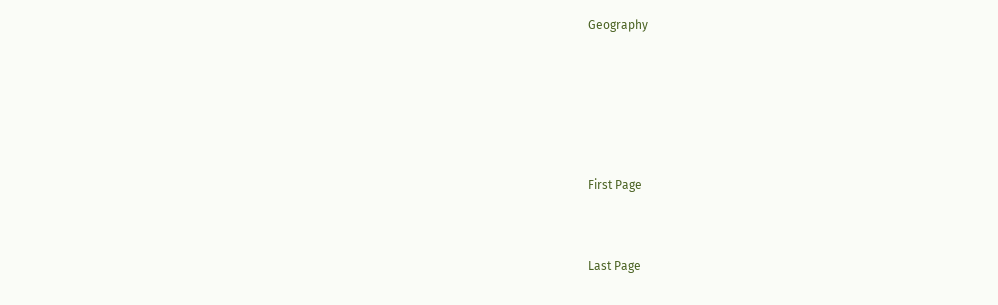Geography





First Page


Last Page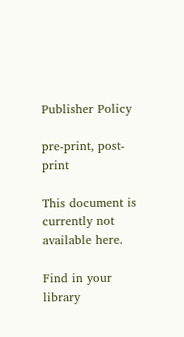Publisher Policy

pre-print, post-print

This document is currently not available here.

Find in your library